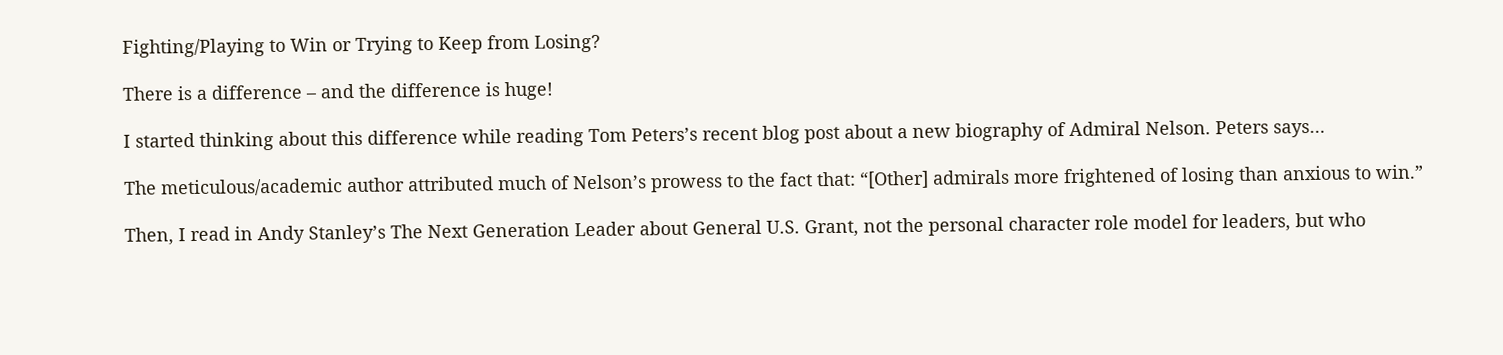Fighting/Playing to Win or Trying to Keep from Losing?

There is a difference – and the difference is huge!

I started thinking about this difference while reading Tom Peters’s recent blog post about a new biography of Admiral Nelson. Peters says…

The meticulous/academic author attributed much of Nelson’s prowess to the fact that: “[Other] admirals more frightened of losing than anxious to win.”

Then, I read in Andy Stanley’s The Next Generation Leader about General U.S. Grant, not the personal character role model for leaders, but who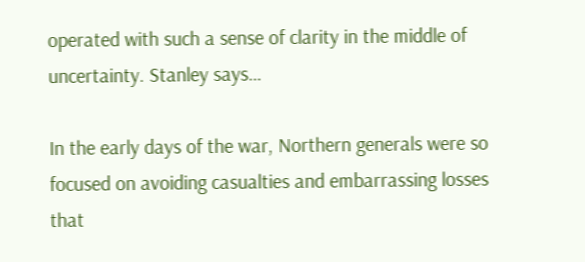operated with such a sense of clarity in the middle of uncertainty. Stanley says…

In the early days of the war, Northern generals were so focused on avoiding casualties and embarrassing losses that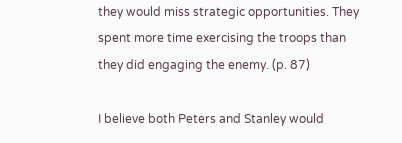they would miss strategic opportunities. They spent more time exercising the troops than they did engaging the enemy. (p. 87)

I believe both Peters and Stanley would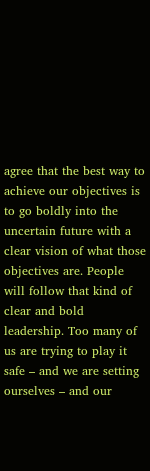agree that the best way to achieve our objectives is to go boldly into the uncertain future with a clear vision of what those objectives are. People will follow that kind of clear and bold leadership. Too many of us are trying to play it safe – and we are setting ourselves – and our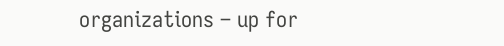organizations – up for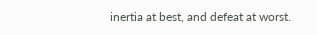inertia at best, and defeat at worst.